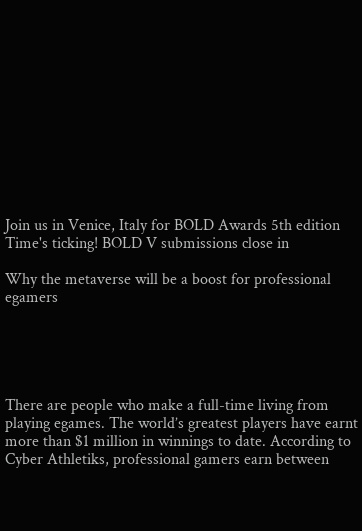Join us in Venice, Italy for BOLD Awards 5th edition
Time's ticking! BOLD V submissions close in

Why the metaverse will be a boost for professional egamers





There are people who make a full-time living from playing egames. The world’s greatest players have earnt more than $1 million in winnings to date. According to Cyber Athletiks, professional gamers earn between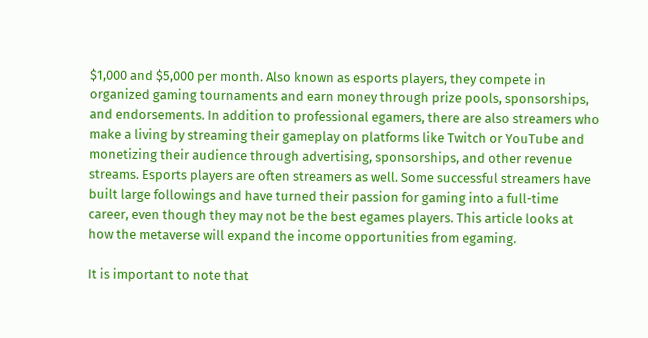$1,000 and $5,000 per month. Also known as esports players, they compete in organized gaming tournaments and earn money through prize pools, sponsorships, and endorsements. In addition to professional egamers, there are also streamers who make a living by streaming their gameplay on platforms like Twitch or YouTube and monetizing their audience through advertising, sponsorships, and other revenue streams. Esports players are often streamers as well. Some successful streamers have built large followings and have turned their passion for gaming into a full-time career, even though they may not be the best egames players. This article looks at how the metaverse will expand the income opportunities from egaming.

It is important to note that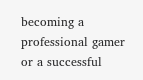becoming a professional gamer or a successful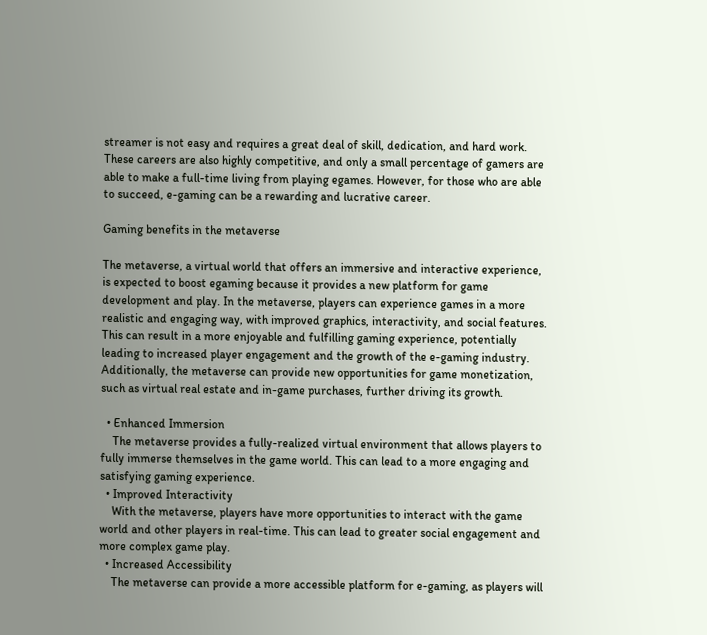streamer is not easy and requires a great deal of skill, dedication, and hard work. These careers are also highly competitive, and only a small percentage of gamers are able to make a full-time living from playing egames. However, for those who are able to succeed, e-gaming can be a rewarding and lucrative career.

Gaming benefits in the metaverse

The metaverse, a virtual world that offers an immersive and interactive experience, is expected to boost egaming because it provides a new platform for game development and play. In the metaverse, players can experience games in a more realistic and engaging way, with improved graphics, interactivity, and social features. This can result in a more enjoyable and fulfilling gaming experience, potentially leading to increased player engagement and the growth of the e-gaming industry. Additionally, the metaverse can provide new opportunities for game monetization, such as virtual real estate and in-game purchases, further driving its growth.

  • Enhanced Immersion
    The metaverse provides a fully-realized virtual environment that allows players to fully immerse themselves in the game world. This can lead to a more engaging and satisfying gaming experience.
  • Improved Interactivity
    With the metaverse, players have more opportunities to interact with the game world and other players in real-time. This can lead to greater social engagement and more complex game play.
  • Increased Accessibility
    The metaverse can provide a more accessible platform for e-gaming, as players will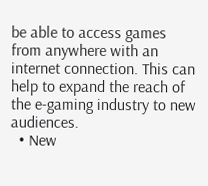be able to access games from anywhere with an internet connection. This can help to expand the reach of the e-gaming industry to new audiences.
  • New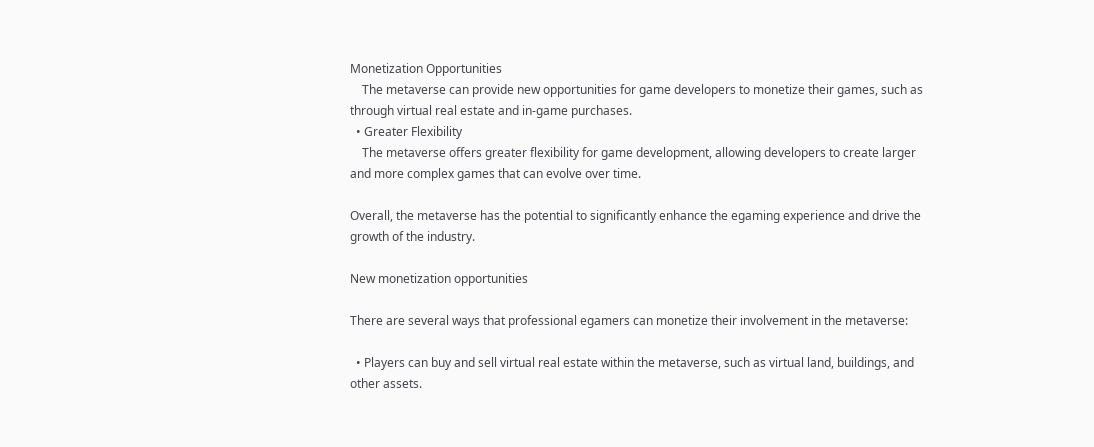Monetization Opportunities
    The metaverse can provide new opportunities for game developers to monetize their games, such as through virtual real estate and in-game purchases.
  • Greater Flexibility
    The metaverse offers greater flexibility for game development, allowing developers to create larger and more complex games that can evolve over time.

Overall, the metaverse has the potential to significantly enhance the egaming experience and drive the growth of the industry.

New monetization opportunities

There are several ways that professional egamers can monetize their involvement in the metaverse:

  • Players can buy and sell virtual real estate within the metaverse, such as virtual land, buildings, and other assets.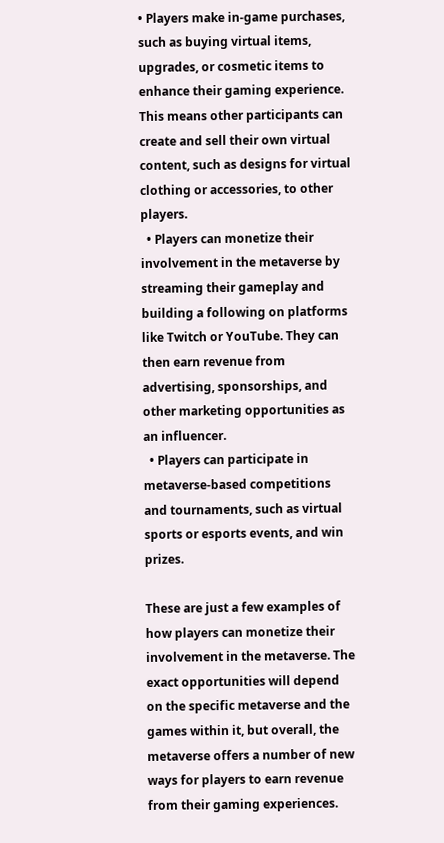• Players make in-game purchases, such as buying virtual items, upgrades, or cosmetic items to enhance their gaming experience. This means other participants can create and sell their own virtual content, such as designs for virtual clothing or accessories, to other players.
  • Players can monetize their involvement in the metaverse by streaming their gameplay and building a following on platforms like Twitch or YouTube. They can then earn revenue from advertising, sponsorships, and other marketing opportunities as an influencer.
  • Players can participate in metaverse-based competitions and tournaments, such as virtual sports or esports events, and win prizes.

These are just a few examples of how players can monetize their involvement in the metaverse. The exact opportunities will depend on the specific metaverse and the games within it, but overall, the metaverse offers a number of new ways for players to earn revenue from their gaming experiences.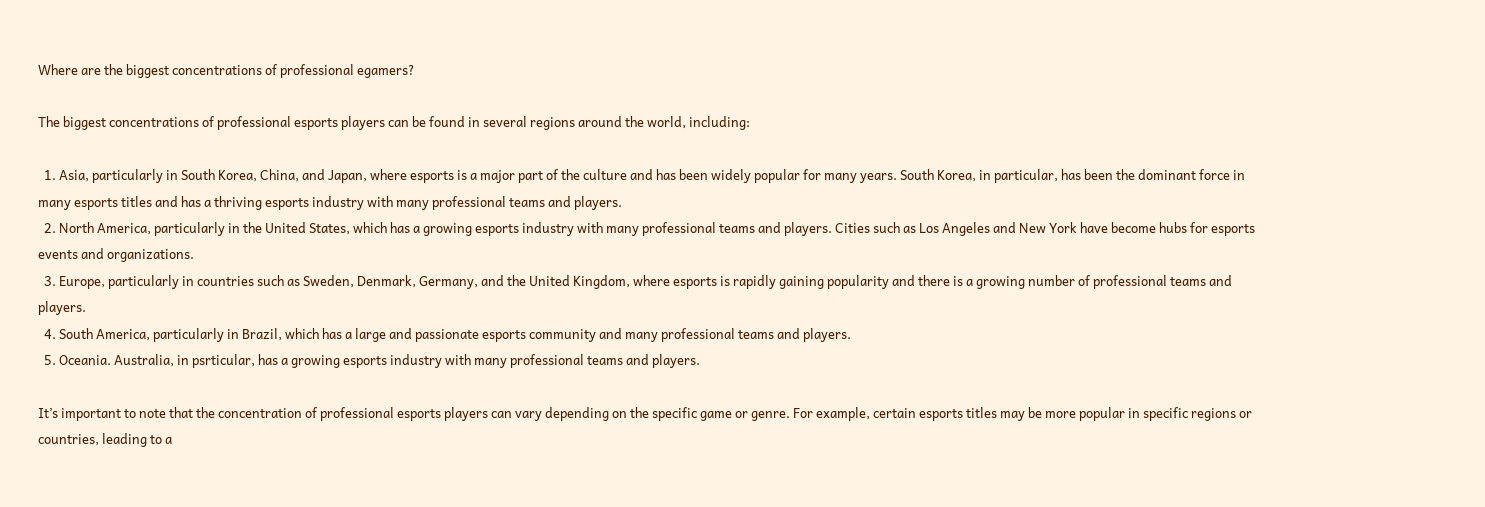Where are the biggest concentrations of professional egamers?

The biggest concentrations of professional esports players can be found in several regions around the world, including:

  1. Asia, particularly in South Korea, China, and Japan, where esports is a major part of the culture and has been widely popular for many years. South Korea, in particular, has been the dominant force in many esports titles and has a thriving esports industry with many professional teams and players.
  2. North America, particularly in the United States, which has a growing esports industry with many professional teams and players. Cities such as Los Angeles and New York have become hubs for esports events and organizations.
  3. Europe, particularly in countries such as Sweden, Denmark, Germany, and the United Kingdom, where esports is rapidly gaining popularity and there is a growing number of professional teams and players.
  4. South America, particularly in Brazil, which has a large and passionate esports community and many professional teams and players.
  5. Oceania. Australia, in psrticular, has a growing esports industry with many professional teams and players.

It’s important to note that the concentration of professional esports players can vary depending on the specific game or genre. For example, certain esports titles may be more popular in specific regions or countries, leading to a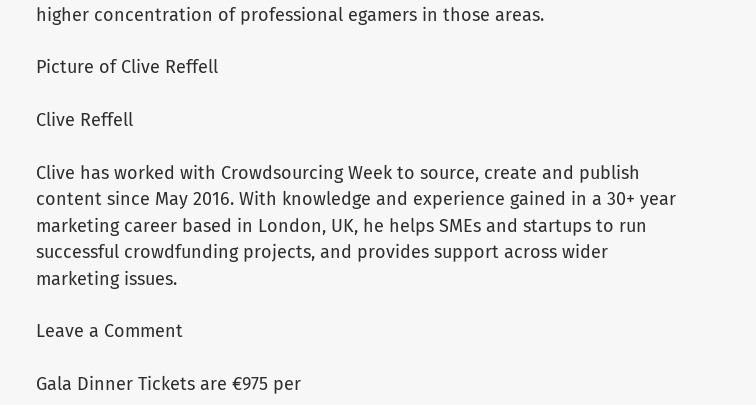higher concentration of professional egamers in those areas.

Picture of Clive Reffell

Clive Reffell

Clive has worked with Crowdsourcing Week to source, create and publish content since May 2016. With knowledge and experience gained in a 30+ year marketing career based in London, UK, he helps SMEs and startups to run successful crowdfunding projects, and provides support across wider marketing issues.

Leave a Comment

Gala Dinner Tickets are €975 per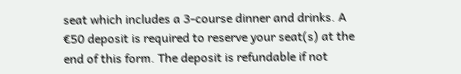seat which includes a 3-course dinner and drinks. A €50 deposit is required to reserve your seat(s) at the end of this form. The deposit is refundable if not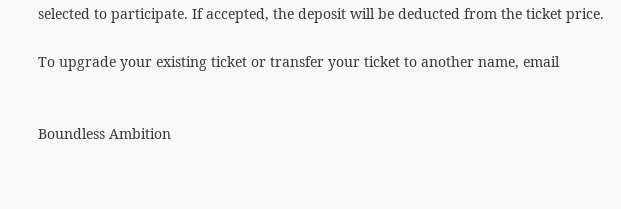selected to participate. If accepted, the deposit will be deducted from the ticket price.

To upgrade your existing ticket or transfer your ticket to another name, email


Boundless Ambition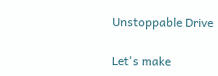Unstoppable Drive

Let's make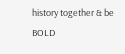history together & be BOLD